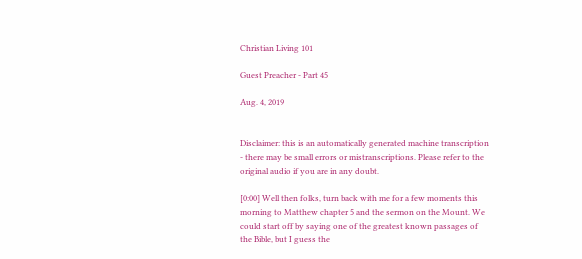Christian Living 101

Guest Preacher - Part 45

Aug. 4, 2019


Disclaimer: this is an automatically generated machine transcription - there may be small errors or mistranscriptions. Please refer to the original audio if you are in any doubt.

[0:00] Well then folks, turn back with me for a few moments this morning to Matthew chapter 5 and the sermon on the Mount. We could start off by saying one of the greatest known passages of the Bible, but I guess the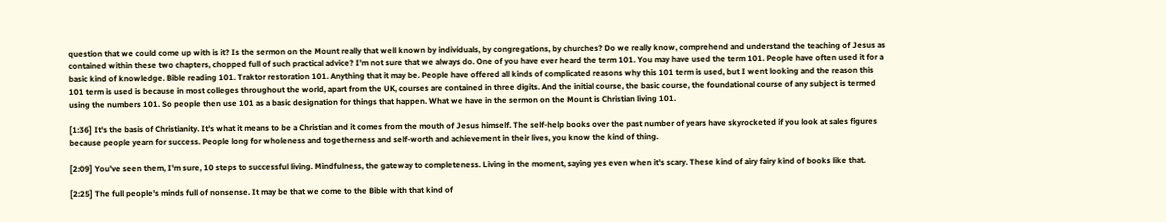question that we could come up with is it? Is the sermon on the Mount really that well known by individuals, by congregations, by churches? Do we really know, comprehend and understand the teaching of Jesus as contained within these two chapters, chopped full of such practical advice? I'm not sure that we always do. One of you have ever heard the term 101. You may have used the term 101. People have often used it for a basic kind of knowledge. Bible reading 101. Traktor restoration 101. Anything that it may be. People have offered all kinds of complicated reasons why this 101 term is used, but I went looking and the reason this 101 term is used is because in most colleges throughout the world, apart from the UK, courses are contained in three digits. And the initial course, the basic course, the foundational course of any subject is termed using the numbers 101. So people then use 101 as a basic designation for things that happen. What we have in the sermon on the Mount is Christian living 101.

[1:36] It's the basis of Christianity. It's what it means to be a Christian and it comes from the mouth of Jesus himself. The self-help books over the past number of years have skyrocketed if you look at sales figures because people yearn for success. People long for wholeness and togetherness and self-worth and achievement in their lives, you know the kind of thing.

[2:09] You've seen them, I'm sure, 10 steps to successful living. Mindfulness, the gateway to completeness. Living in the moment, saying yes even when it's scary. These kind of airy fairy kind of books like that.

[2:25] The full people's minds full of nonsense. It may be that we come to the Bible with that kind of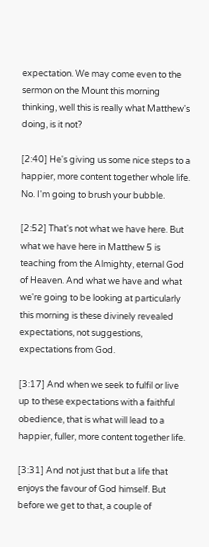expectation. We may come even to the sermon on the Mount this morning thinking, well this is really what Matthew's doing, is it not?

[2:40] He's giving us some nice steps to a happier, more content together whole life. No. I'm going to brush your bubble.

[2:52] That's not what we have here. But what we have here in Matthew 5 is teaching from the Almighty, eternal God of Heaven. And what we have and what we're going to be looking at particularly this morning is these divinely revealed expectations, not suggestions, expectations from God.

[3:17] And when we seek to fulfil or live up to these expectations with a faithful obedience, that is what will lead to a happier, fuller, more content together life.

[3:31] And not just that but a life that enjoys the favour of God himself. But before we get to that, a couple of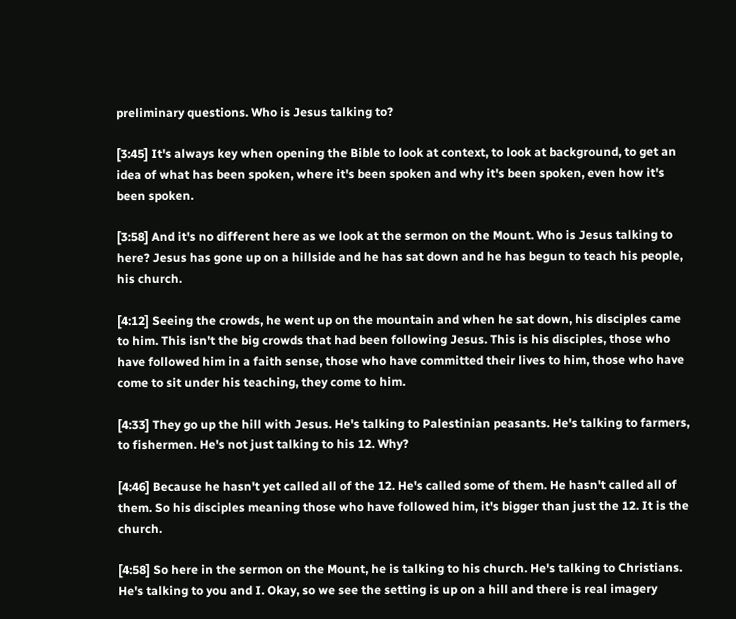preliminary questions. Who is Jesus talking to?

[3:45] It's always key when opening the Bible to look at context, to look at background, to get an idea of what has been spoken, where it's been spoken and why it's been spoken, even how it's been spoken.

[3:58] And it's no different here as we look at the sermon on the Mount. Who is Jesus talking to here? Jesus has gone up on a hillside and he has sat down and he has begun to teach his people, his church.

[4:12] Seeing the crowds, he went up on the mountain and when he sat down, his disciples came to him. This isn't the big crowds that had been following Jesus. This is his disciples, those who have followed him in a faith sense, those who have committed their lives to him, those who have come to sit under his teaching, they come to him.

[4:33] They go up the hill with Jesus. He's talking to Palestinian peasants. He's talking to farmers, to fishermen. He's not just talking to his 12. Why?

[4:46] Because he hasn't yet called all of the 12. He's called some of them. He hasn't called all of them. So his disciples meaning those who have followed him, it's bigger than just the 12. It is the church.

[4:58] So here in the sermon on the Mount, he is talking to his church. He's talking to Christians. He's talking to you and I. Okay, so we see the setting is up on a hill and there is real imagery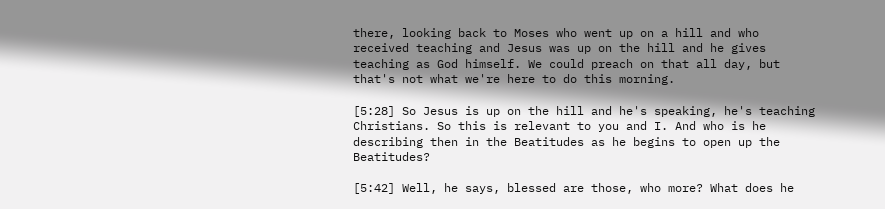there, looking back to Moses who went up on a hill and who received teaching and Jesus was up on the hill and he gives teaching as God himself. We could preach on that all day, but that's not what we're here to do this morning.

[5:28] So Jesus is up on the hill and he's speaking, he's teaching Christians. So this is relevant to you and I. And who is he describing then in the Beatitudes as he begins to open up the Beatitudes?

[5:42] Well, he says, blessed are those, who more? What does he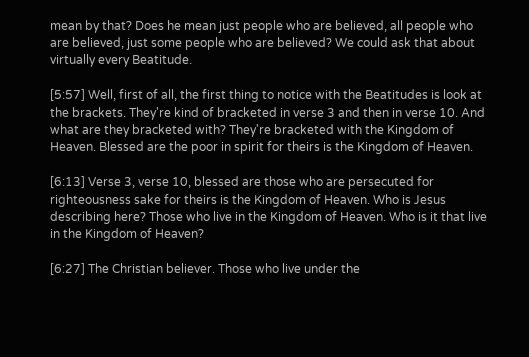mean by that? Does he mean just people who are believed, all people who are believed, just some people who are believed? We could ask that about virtually every Beatitude.

[5:57] Well, first of all, the first thing to notice with the Beatitudes is look at the brackets. They're kind of bracketed in verse 3 and then in verse 10. And what are they bracketed with? They're bracketed with the Kingdom of Heaven. Blessed are the poor in spirit for theirs is the Kingdom of Heaven.

[6:13] Verse 3, verse 10, blessed are those who are persecuted for righteousness sake for theirs is the Kingdom of Heaven. Who is Jesus describing here? Those who live in the Kingdom of Heaven. Who is it that live in the Kingdom of Heaven?

[6:27] The Christian believer. Those who live under the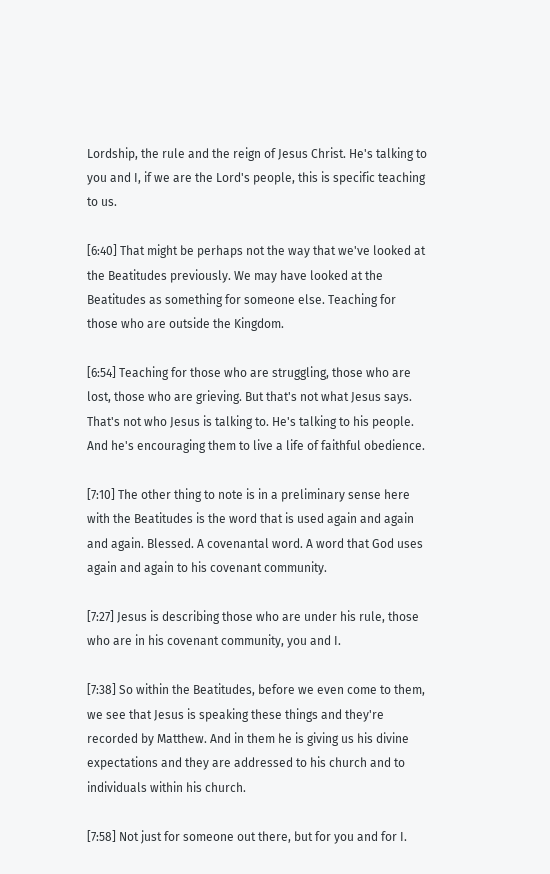Lordship, the rule and the reign of Jesus Christ. He's talking to you and I, if we are the Lord's people, this is specific teaching to us.

[6:40] That might be perhaps not the way that we've looked at the Beatitudes previously. We may have looked at the Beatitudes as something for someone else. Teaching for those who are outside the Kingdom.

[6:54] Teaching for those who are struggling, those who are lost, those who are grieving. But that's not what Jesus says. That's not who Jesus is talking to. He's talking to his people. And he's encouraging them to live a life of faithful obedience.

[7:10] The other thing to note is in a preliminary sense here with the Beatitudes is the word that is used again and again and again. Blessed. A covenantal word. A word that God uses again and again to his covenant community.

[7:27] Jesus is describing those who are under his rule, those who are in his covenant community, you and I.

[7:38] So within the Beatitudes, before we even come to them, we see that Jesus is speaking these things and they're recorded by Matthew. And in them he is giving us his divine expectations and they are addressed to his church and to individuals within his church.

[7:58] Not just for someone out there, but for you and for I.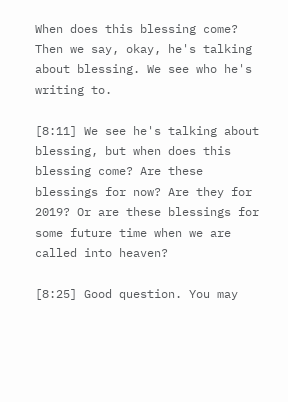When does this blessing come? Then we say, okay, he's talking about blessing. We see who he's writing to.

[8:11] We see he's talking about blessing, but when does this blessing come? Are these blessings for now? Are they for 2019? Or are these blessings for some future time when we are called into heaven?

[8:25] Good question. You may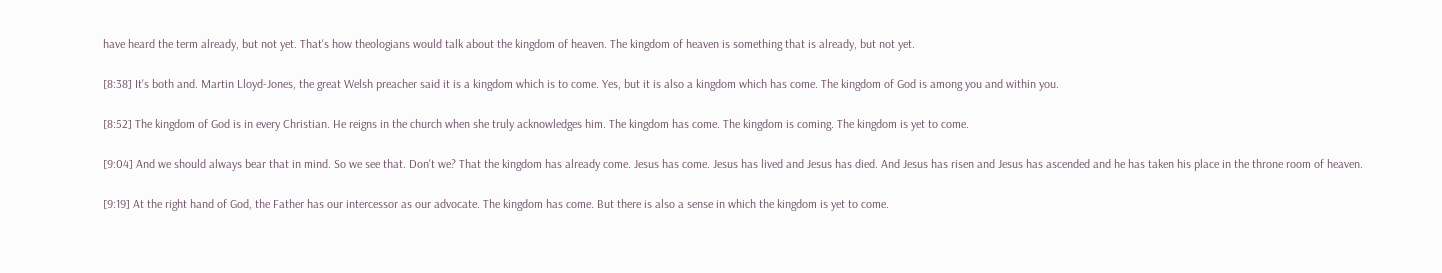have heard the term already, but not yet. That's how theologians would talk about the kingdom of heaven. The kingdom of heaven is something that is already, but not yet.

[8:38] It's both and. Martin Lloyd-Jones, the great Welsh preacher said it is a kingdom which is to come. Yes, but it is also a kingdom which has come. The kingdom of God is among you and within you.

[8:52] The kingdom of God is in every Christian. He reigns in the church when she truly acknowledges him. The kingdom has come. The kingdom is coming. The kingdom is yet to come.

[9:04] And we should always bear that in mind. So we see that. Don't we? That the kingdom has already come. Jesus has come. Jesus has lived and Jesus has died. And Jesus has risen and Jesus has ascended and he has taken his place in the throne room of heaven.

[9:19] At the right hand of God, the Father has our intercessor as our advocate. The kingdom has come. But there is also a sense in which the kingdom is yet to come.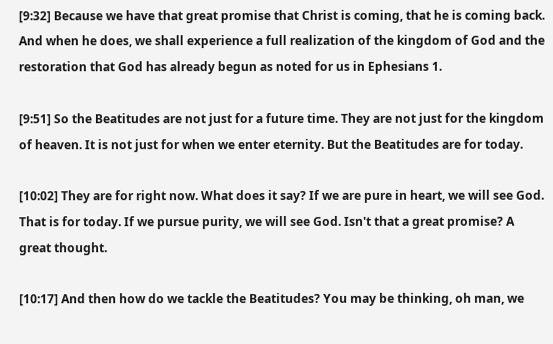[9:32] Because we have that great promise that Christ is coming, that he is coming back. And when he does, we shall experience a full realization of the kingdom of God and the restoration that God has already begun as noted for us in Ephesians 1.

[9:51] So the Beatitudes are not just for a future time. They are not just for the kingdom of heaven. It is not just for when we enter eternity. But the Beatitudes are for today.

[10:02] They are for right now. What does it say? If we are pure in heart, we will see God. That is for today. If we pursue purity, we will see God. Isn't that a great promise? A great thought.

[10:17] And then how do we tackle the Beatitudes? You may be thinking, oh man, we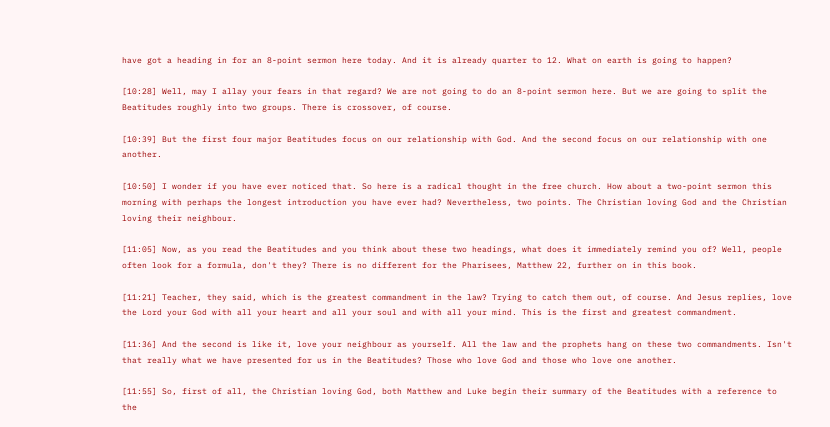have got a heading in for an 8-point sermon here today. And it is already quarter to 12. What on earth is going to happen?

[10:28] Well, may I allay your fears in that regard? We are not going to do an 8-point sermon here. But we are going to split the Beatitudes roughly into two groups. There is crossover, of course.

[10:39] But the first four major Beatitudes focus on our relationship with God. And the second focus on our relationship with one another.

[10:50] I wonder if you have ever noticed that. So here is a radical thought in the free church. How about a two-point sermon this morning with perhaps the longest introduction you have ever had? Nevertheless, two points. The Christian loving God and the Christian loving their neighbour.

[11:05] Now, as you read the Beatitudes and you think about these two headings, what does it immediately remind you of? Well, people often look for a formula, don't they? There is no different for the Pharisees, Matthew 22, further on in this book.

[11:21] Teacher, they said, which is the greatest commandment in the law? Trying to catch them out, of course. And Jesus replies, love the Lord your God with all your heart and all your soul and with all your mind. This is the first and greatest commandment.

[11:36] And the second is like it, love your neighbour as yourself. All the law and the prophets hang on these two commandments. Isn't that really what we have presented for us in the Beatitudes? Those who love God and those who love one another.

[11:55] So, first of all, the Christian loving God, both Matthew and Luke begin their summary of the Beatitudes with a reference to the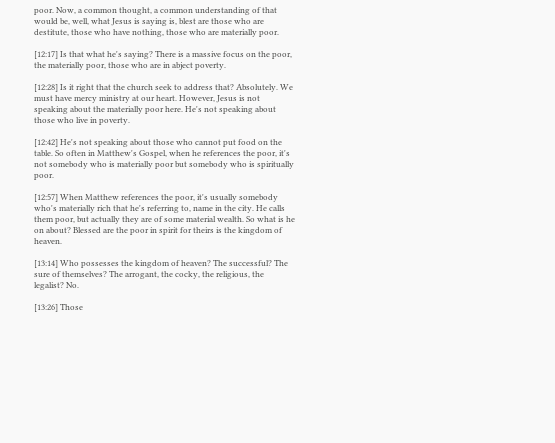poor. Now, a common thought, a common understanding of that would be, well, what Jesus is saying is, blest are those who are destitute, those who have nothing, those who are materially poor.

[12:17] Is that what he's saying? There is a massive focus on the poor, the materially poor, those who are in abject poverty.

[12:28] Is it right that the church seek to address that? Absolutely. We must have mercy ministry at our heart. However, Jesus is not speaking about the materially poor here. He's not speaking about those who live in poverty.

[12:42] He's not speaking about those who cannot put food on the table. So often in Matthew's Gospel, when he references the poor, it's not somebody who is materially poor but somebody who is spiritually poor.

[12:57] When Matthew references the poor, it's usually somebody who's materially rich that he's referring to, name in the city. He calls them poor, but actually they are of some material wealth. So what is he on about? Blessed are the poor in spirit for theirs is the kingdom of heaven.

[13:14] Who possesses the kingdom of heaven? The successful? The sure of themselves? The arrogant, the cocky, the religious, the legalist? No.

[13:26] Those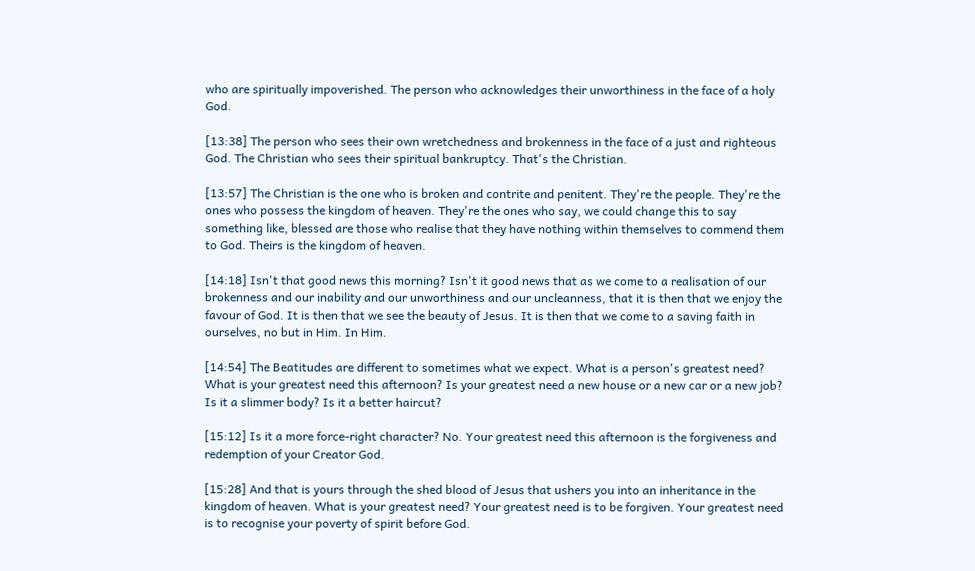who are spiritually impoverished. The person who acknowledges their unworthiness in the face of a holy God.

[13:38] The person who sees their own wretchedness and brokenness in the face of a just and righteous God. The Christian who sees their spiritual bankruptcy. That's the Christian.

[13:57] The Christian is the one who is broken and contrite and penitent. They're the people. They're the ones who possess the kingdom of heaven. They're the ones who say, we could change this to say something like, blessed are those who realise that they have nothing within themselves to commend them to God. Theirs is the kingdom of heaven.

[14:18] Isn't that good news this morning? Isn't it good news that as we come to a realisation of our brokenness and our inability and our unworthiness and our uncleanness, that it is then that we enjoy the favour of God. It is then that we see the beauty of Jesus. It is then that we come to a saving faith in ourselves, no but in Him. In Him.

[14:54] The Beatitudes are different to sometimes what we expect. What is a person's greatest need? What is your greatest need this afternoon? Is your greatest need a new house or a new car or a new job? Is it a slimmer body? Is it a better haircut?

[15:12] Is it a more force-right character? No. Your greatest need this afternoon is the forgiveness and redemption of your Creator God.

[15:28] And that is yours through the shed blood of Jesus that ushers you into an inheritance in the kingdom of heaven. What is your greatest need? Your greatest need is to be forgiven. Your greatest need is to recognise your poverty of spirit before God.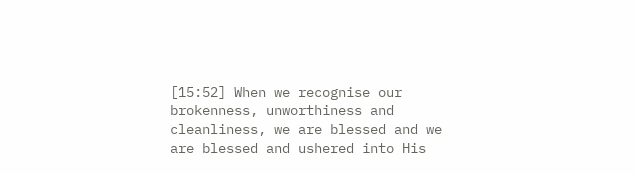[15:52] When we recognise our brokenness, unworthiness and cleanliness, we are blessed and we are blessed and ushered into His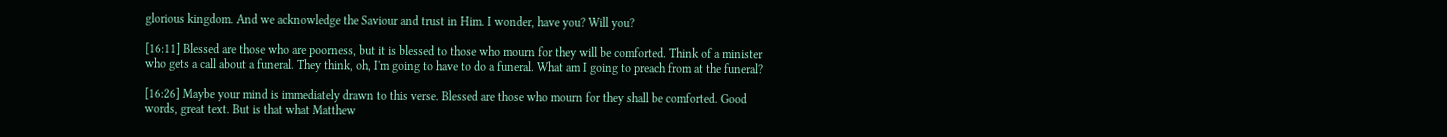glorious kingdom. And we acknowledge the Saviour and trust in Him. I wonder, have you? Will you?

[16:11] Blessed are those who are poorness, but it is blessed to those who mourn for they will be comforted. Think of a minister who gets a call about a funeral. They think, oh, I'm going to have to do a funeral. What am I going to preach from at the funeral?

[16:26] Maybe your mind is immediately drawn to this verse. Blessed are those who mourn for they shall be comforted. Good words, great text. But is that what Matthew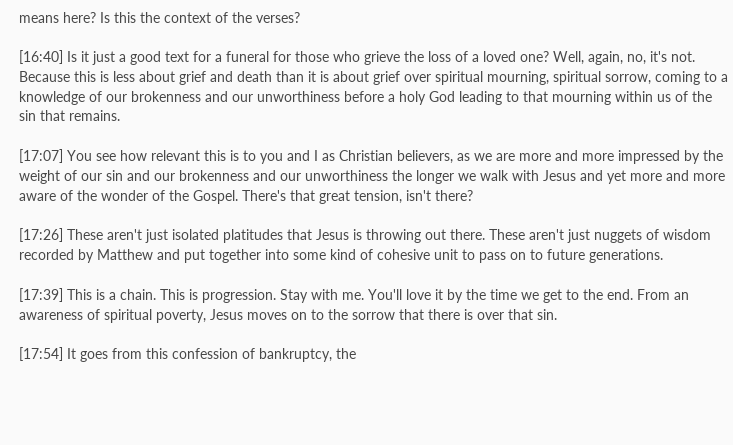means here? Is this the context of the verses?

[16:40] Is it just a good text for a funeral for those who grieve the loss of a loved one? Well, again, no, it's not. Because this is less about grief and death than it is about grief over spiritual mourning, spiritual sorrow, coming to a knowledge of our brokenness and our unworthiness before a holy God leading to that mourning within us of the sin that remains.

[17:07] You see how relevant this is to you and I as Christian believers, as we are more and more impressed by the weight of our sin and our brokenness and our unworthiness the longer we walk with Jesus and yet more and more aware of the wonder of the Gospel. There's that great tension, isn't there?

[17:26] These aren't just isolated platitudes that Jesus is throwing out there. These aren't just nuggets of wisdom recorded by Matthew and put together into some kind of cohesive unit to pass on to future generations.

[17:39] This is a chain. This is progression. Stay with me. You'll love it by the time we get to the end. From an awareness of spiritual poverty, Jesus moves on to the sorrow that there is over that sin.

[17:54] It goes from this confession of bankruptcy, the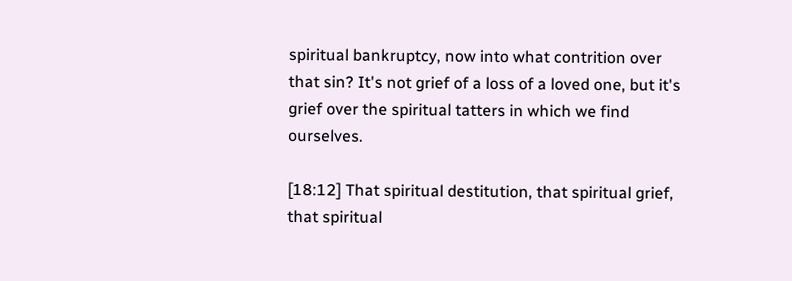spiritual bankruptcy, now into what contrition over that sin? It's not grief of a loss of a loved one, but it's grief over the spiritual tatters in which we find ourselves.

[18:12] That spiritual destitution, that spiritual grief, that spiritual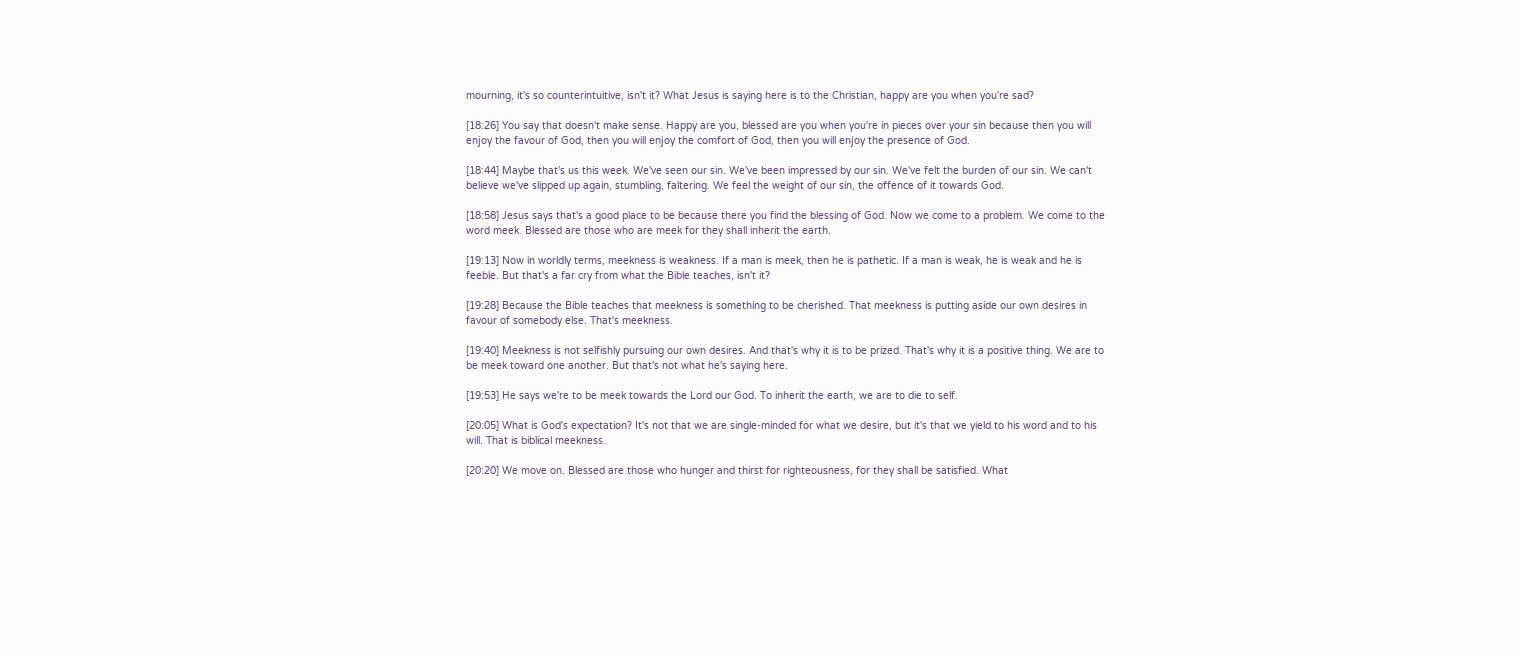mourning, it's so counterintuitive, isn't it? What Jesus is saying here is to the Christian, happy are you when you're sad?

[18:26] You say that doesn't make sense. Happy are you, blessed are you when you're in pieces over your sin because then you will enjoy the favour of God, then you will enjoy the comfort of God, then you will enjoy the presence of God.

[18:44] Maybe that's us this week. We've seen our sin. We've been impressed by our sin. We've felt the burden of our sin. We can't believe we've slipped up again, stumbling, faltering. We feel the weight of our sin, the offence of it towards God.

[18:58] Jesus says that's a good place to be because there you find the blessing of God. Now we come to a problem. We come to the word meek. Blessed are those who are meek for they shall inherit the earth.

[19:13] Now in worldly terms, meekness is weakness. If a man is meek, then he is pathetic. If a man is weak, he is weak and he is feeble. But that's a far cry from what the Bible teaches, isn't it?

[19:28] Because the Bible teaches that meekness is something to be cherished. That meekness is putting aside our own desires in favour of somebody else. That's meekness.

[19:40] Meekness is not selfishly pursuing our own desires. And that's why it is to be prized. That's why it is a positive thing. We are to be meek toward one another. But that's not what he's saying here.

[19:53] He says we're to be meek towards the Lord our God. To inherit the earth, we are to die to self.

[20:05] What is God's expectation? It's not that we are single-minded for what we desire, but it's that we yield to his word and to his will. That is biblical meekness.

[20:20] We move on. Blessed are those who hunger and thirst for righteousness, for they shall be satisfied. What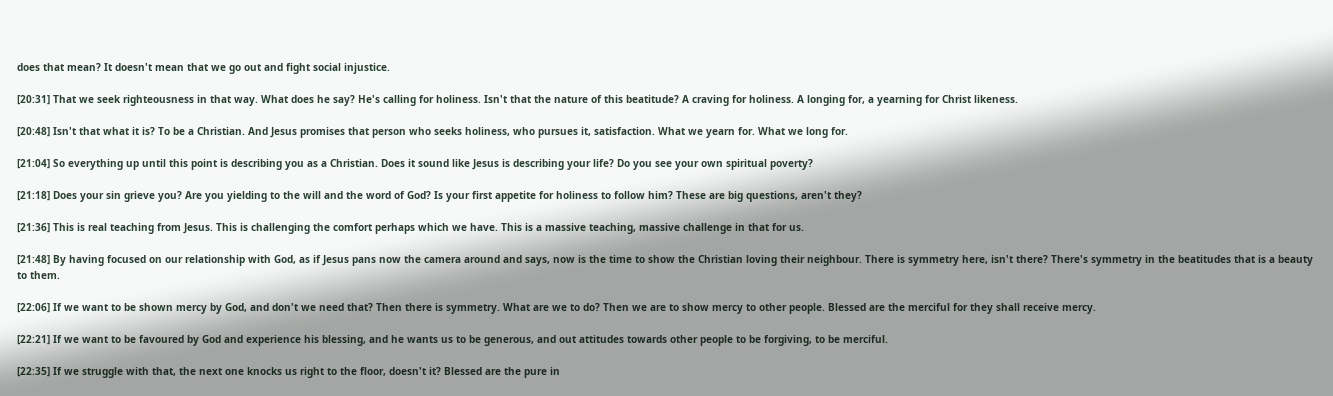does that mean? It doesn't mean that we go out and fight social injustice.

[20:31] That we seek righteousness in that way. What does he say? He's calling for holiness. Isn't that the nature of this beatitude? A craving for holiness. A longing for, a yearning for Christ likeness.

[20:48] Isn't that what it is? To be a Christian. And Jesus promises that person who seeks holiness, who pursues it, satisfaction. What we yearn for. What we long for.

[21:04] So everything up until this point is describing you as a Christian. Does it sound like Jesus is describing your life? Do you see your own spiritual poverty?

[21:18] Does your sin grieve you? Are you yielding to the will and the word of God? Is your first appetite for holiness to follow him? These are big questions, aren't they?

[21:36] This is real teaching from Jesus. This is challenging the comfort perhaps which we have. This is a massive teaching, massive challenge in that for us.

[21:48] By having focused on our relationship with God, as if Jesus pans now the camera around and says, now is the time to show the Christian loving their neighbour. There is symmetry here, isn't there? There's symmetry in the beatitudes that is a beauty to them.

[22:06] If we want to be shown mercy by God, and don't we need that? Then there is symmetry. What are we to do? Then we are to show mercy to other people. Blessed are the merciful for they shall receive mercy.

[22:21] If we want to be favoured by God and experience his blessing, and he wants us to be generous, and out attitudes towards other people to be forgiving, to be merciful.

[22:35] If we struggle with that, the next one knocks us right to the floor, doesn't it? Blessed are the pure in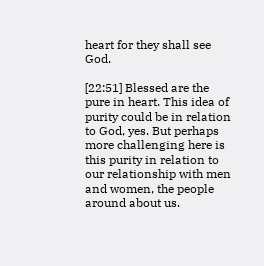heart for they shall see God.

[22:51] Blessed are the pure in heart. This idea of purity could be in relation to God, yes. But perhaps more challenging here is this purity in relation to our relationship with men and women, the people around about us.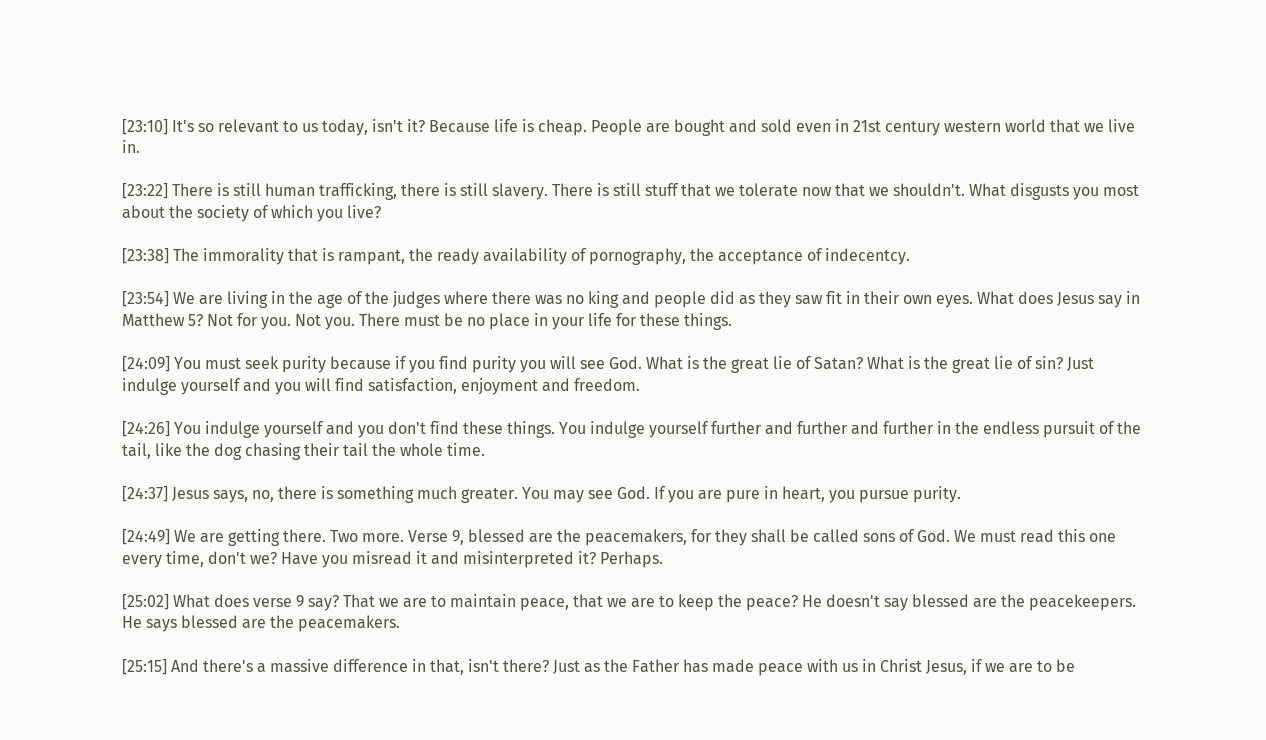[23:10] It's so relevant to us today, isn't it? Because life is cheap. People are bought and sold even in 21st century western world that we live in.

[23:22] There is still human trafficking, there is still slavery. There is still stuff that we tolerate now that we shouldn't. What disgusts you most about the society of which you live?

[23:38] The immorality that is rampant, the ready availability of pornography, the acceptance of indecentcy.

[23:54] We are living in the age of the judges where there was no king and people did as they saw fit in their own eyes. What does Jesus say in Matthew 5? Not for you. Not you. There must be no place in your life for these things.

[24:09] You must seek purity because if you find purity you will see God. What is the great lie of Satan? What is the great lie of sin? Just indulge yourself and you will find satisfaction, enjoyment and freedom.

[24:26] You indulge yourself and you don't find these things. You indulge yourself further and further and further in the endless pursuit of the tail, like the dog chasing their tail the whole time.

[24:37] Jesus says, no, there is something much greater. You may see God. If you are pure in heart, you pursue purity.

[24:49] We are getting there. Two more. Verse 9, blessed are the peacemakers, for they shall be called sons of God. We must read this one every time, don't we? Have you misread it and misinterpreted it? Perhaps.

[25:02] What does verse 9 say? That we are to maintain peace, that we are to keep the peace? He doesn't say blessed are the peacekeepers. He says blessed are the peacemakers.

[25:15] And there's a massive difference in that, isn't there? Just as the Father has made peace with us in Christ Jesus, if we are to be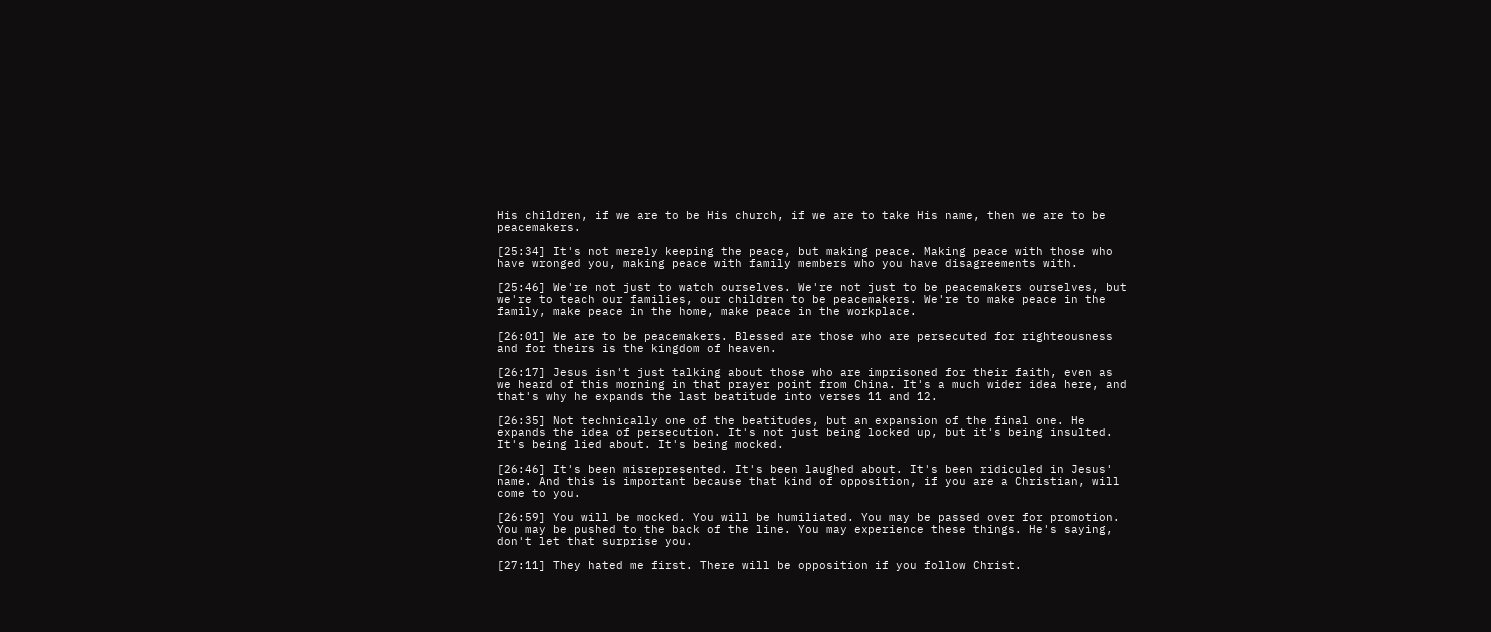His children, if we are to be His church, if we are to take His name, then we are to be peacemakers.

[25:34] It's not merely keeping the peace, but making peace. Making peace with those who have wronged you, making peace with family members who you have disagreements with.

[25:46] We're not just to watch ourselves. We're not just to be peacemakers ourselves, but we're to teach our families, our children to be peacemakers. We're to make peace in the family, make peace in the home, make peace in the workplace.

[26:01] We are to be peacemakers. Blessed are those who are persecuted for righteousness and for theirs is the kingdom of heaven.

[26:17] Jesus isn't just talking about those who are imprisoned for their faith, even as we heard of this morning in that prayer point from China. It's a much wider idea here, and that's why he expands the last beatitude into verses 11 and 12.

[26:35] Not technically one of the beatitudes, but an expansion of the final one. He expands the idea of persecution. It's not just being locked up, but it's being insulted. It's being lied about. It's being mocked.

[26:46] It's been misrepresented. It's been laughed about. It's been ridiculed in Jesus' name. And this is important because that kind of opposition, if you are a Christian, will come to you.

[26:59] You will be mocked. You will be humiliated. You may be passed over for promotion. You may be pushed to the back of the line. You may experience these things. He's saying, don't let that surprise you.

[27:11] They hated me first. There will be opposition if you follow Christ.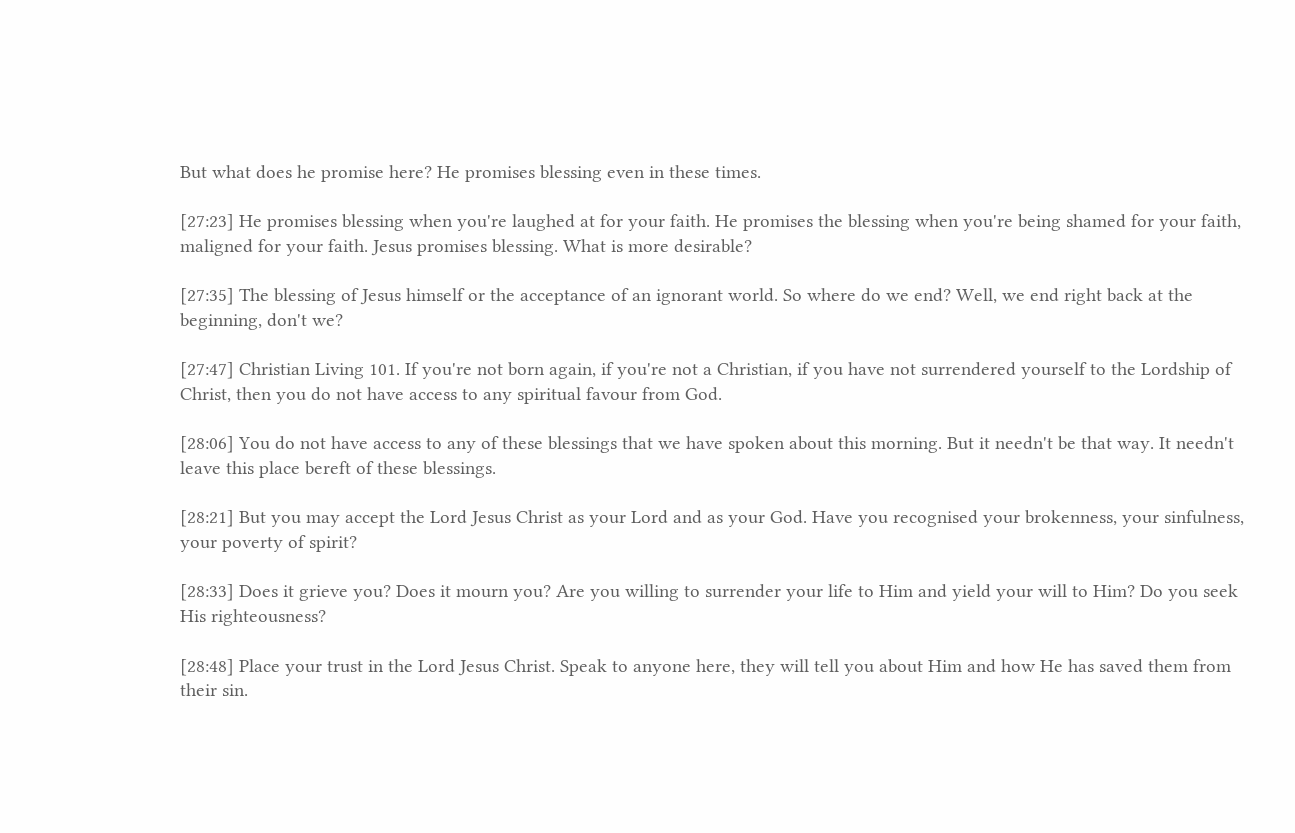But what does he promise here? He promises blessing even in these times.

[27:23] He promises blessing when you're laughed at for your faith. He promises the blessing when you're being shamed for your faith, maligned for your faith. Jesus promises blessing. What is more desirable?

[27:35] The blessing of Jesus himself or the acceptance of an ignorant world. So where do we end? Well, we end right back at the beginning, don't we?

[27:47] Christian Living 101. If you're not born again, if you're not a Christian, if you have not surrendered yourself to the Lordship of Christ, then you do not have access to any spiritual favour from God.

[28:06] You do not have access to any of these blessings that we have spoken about this morning. But it needn't be that way. It needn't leave this place bereft of these blessings.

[28:21] But you may accept the Lord Jesus Christ as your Lord and as your God. Have you recognised your brokenness, your sinfulness, your poverty of spirit?

[28:33] Does it grieve you? Does it mourn you? Are you willing to surrender your life to Him and yield your will to Him? Do you seek His righteousness?

[28:48] Place your trust in the Lord Jesus Christ. Speak to anyone here, they will tell you about Him and how He has saved them from their sin.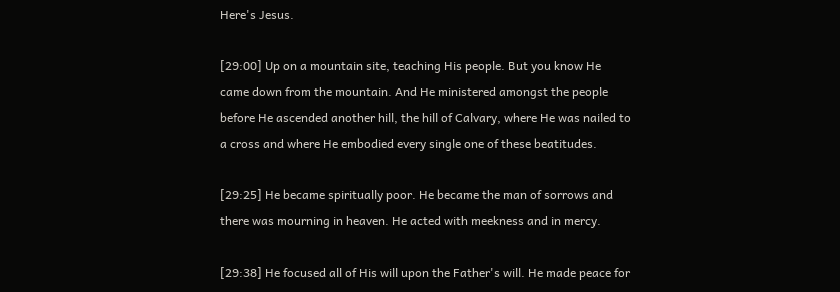Here's Jesus.

[29:00] Up on a mountain site, teaching His people. But you know He came down from the mountain. And He ministered amongst the people before He ascended another hill, the hill of Calvary, where He was nailed to a cross and where He embodied every single one of these beatitudes.

[29:25] He became spiritually poor. He became the man of sorrows and there was mourning in heaven. He acted with meekness and in mercy.

[29:38] He focused all of His will upon the Father's will. He made peace for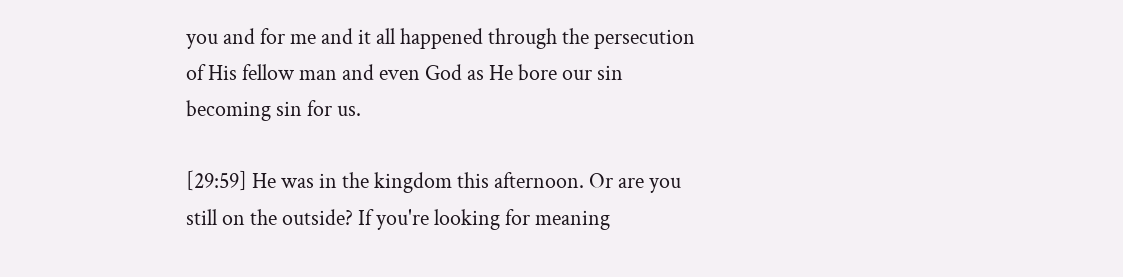you and for me and it all happened through the persecution of His fellow man and even God as He bore our sin becoming sin for us.

[29:59] He was in the kingdom this afternoon. Or are you still on the outside? If you're looking for meaning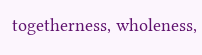togetherness, wholeness,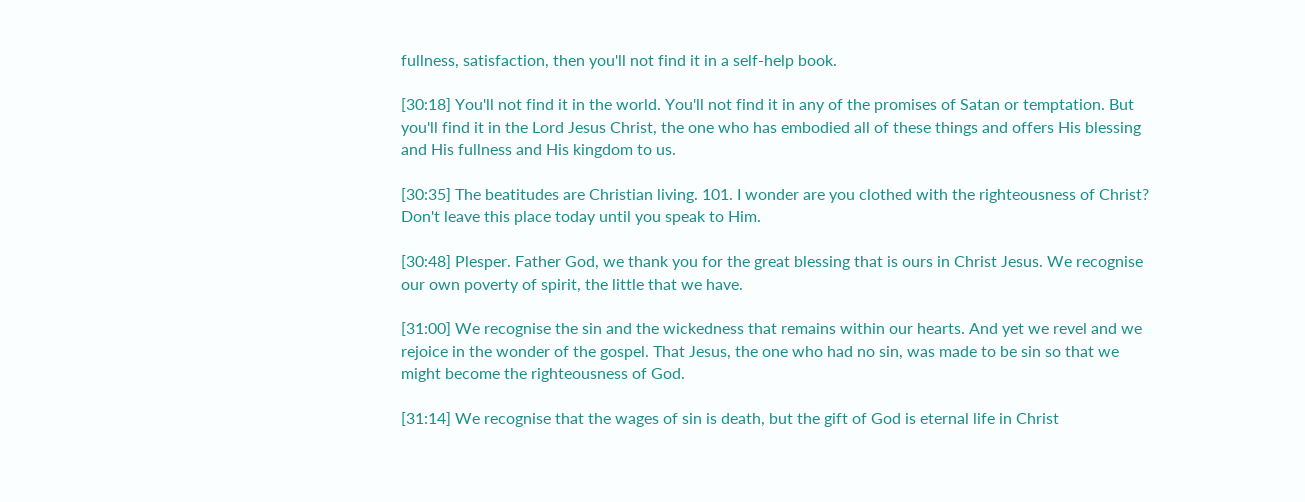fullness, satisfaction, then you'll not find it in a self-help book.

[30:18] You'll not find it in the world. You'll not find it in any of the promises of Satan or temptation. But you'll find it in the Lord Jesus Christ, the one who has embodied all of these things and offers His blessing and His fullness and His kingdom to us.

[30:35] The beatitudes are Christian living. 101. I wonder are you clothed with the righteousness of Christ? Don't leave this place today until you speak to Him.

[30:48] Plesper. Father God, we thank you for the great blessing that is ours in Christ Jesus. We recognise our own poverty of spirit, the little that we have.

[31:00] We recognise the sin and the wickedness that remains within our hearts. And yet we revel and we rejoice in the wonder of the gospel. That Jesus, the one who had no sin, was made to be sin so that we might become the righteousness of God.

[31:14] We recognise that the wages of sin is death, but the gift of God is eternal life in Christ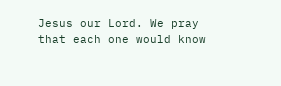Jesus our Lord. We pray that each one would know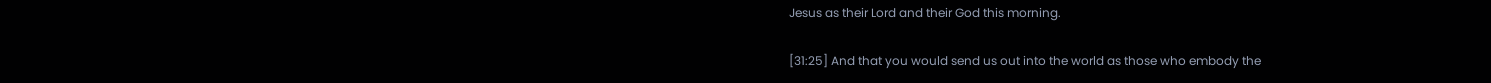Jesus as their Lord and their God this morning.

[31:25] And that you would send us out into the world as those who embody the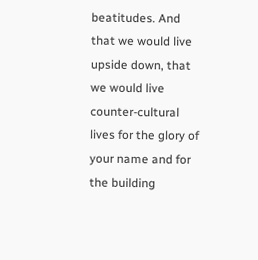beatitudes. And that we would live upside down, that we would live counter-cultural lives for the glory of your name and for the building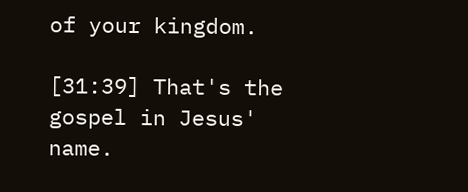of your kingdom.

[31:39] That's the gospel in Jesus' name.